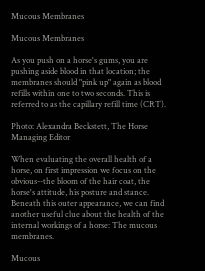Mucous Membranes

Mucous Membranes

As you push on a horse's gums, you are pushing aside blood in that location; the membranes should "pink up" again as blood refills within one to two seconds. This is referred to as the capillary refill time (CRT).

Photo: Alexandra Beckstett, The Horse Managing Editor

When evaluating the overall health of a horse, on first impression we focus on the obvious--the bloom of the hair coat, the horse's attitude, his posture and stance. Beneath this outer appearance, we can find another useful clue about the health of the internal workings of a horse: The mucous membranes.

Mucous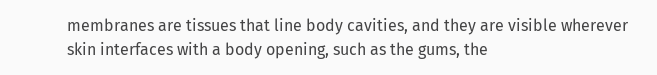membranes are tissues that line body cavities, and they are visible wherever skin interfaces with a body opening, such as the gums, the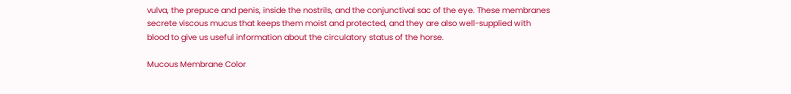vulva, the prepuce and penis, inside the nostrils, and the conjunctival sac of the eye. These membranes secrete viscous mucus that keeps them moist and protected, and they are also well-supplied with blood to give us useful information about the circulatory status of the horse.

Mucous Membrane Color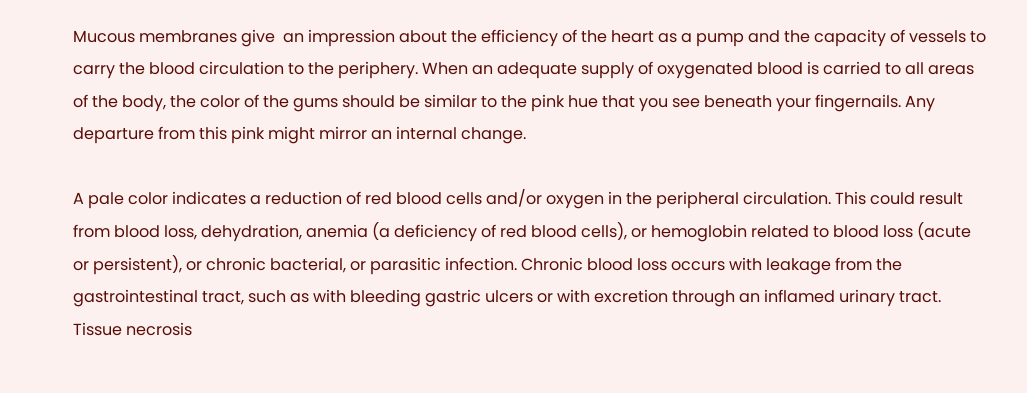Mucous membranes give  an impression about the efficiency of the heart as a pump and the capacity of vessels to carry the blood circulation to the periphery. When an adequate supply of oxygenated blood is carried to all areas of the body, the color of the gums should be similar to the pink hue that you see beneath your fingernails. Any departure from this pink might mirror an internal change.

A pale color indicates a reduction of red blood cells and/or oxygen in the peripheral circulation. This could result from blood loss, dehydration, anemia (a deficiency of red blood cells), or hemoglobin related to blood loss (acute or persistent), or chronic bacterial, or parasitic infection. Chronic blood loss occurs with leakage from the gastrointestinal tract, such as with bleeding gastric ulcers or with excretion through an inflamed urinary tract. Tissue necrosis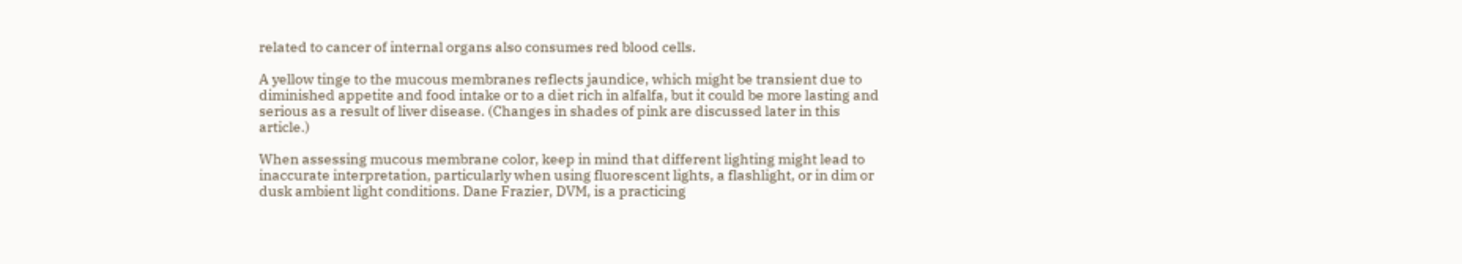related to cancer of internal organs also consumes red blood cells.

A yellow tinge to the mucous membranes reflects jaundice, which might be transient due to diminished appetite and food intake or to a diet rich in alfalfa, but it could be more lasting and serious as a result of liver disease. (Changes in shades of pink are discussed later in this article.)

When assessing mucous membrane color, keep in mind that different lighting might lead to inaccurate interpretation, particularly when using fluorescent lights, a flashlight, or in dim or dusk ambient light conditions. Dane Frazier, DVM, is a practicing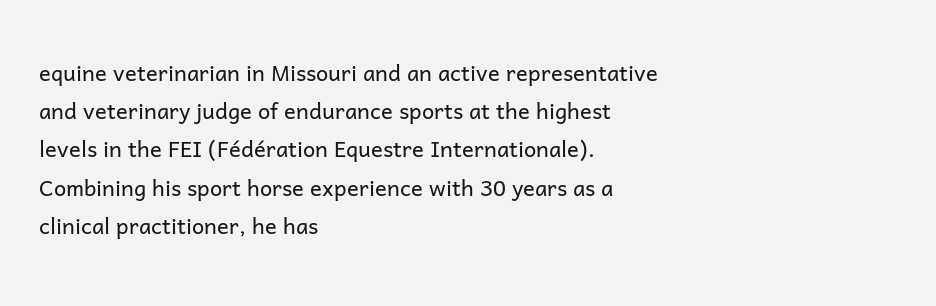equine veterinarian in Missouri and an active representative and veterinary judge of endurance sports at the highest levels in the FEI (Fédération Equestre Internationale). Combining his sport horse experience with 30 years as a clinical practitioner, he has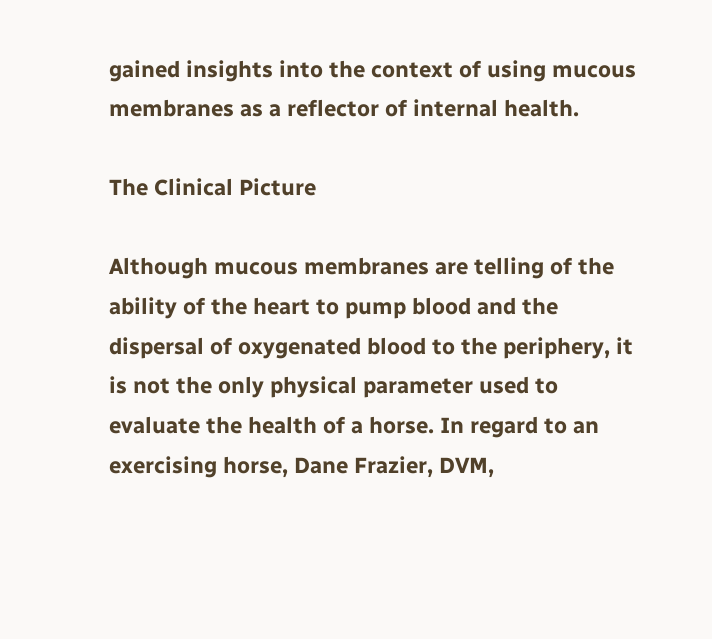gained insights into the context of using mucous membranes as a reflector of internal health.

The Clinical Picture

Although mucous membranes are telling of the ability of the heart to pump blood and the dispersal of oxygenated blood to the periphery, it is not the only physical parameter used to evaluate the health of a horse. In regard to an exercising horse, Dane Frazier, DVM,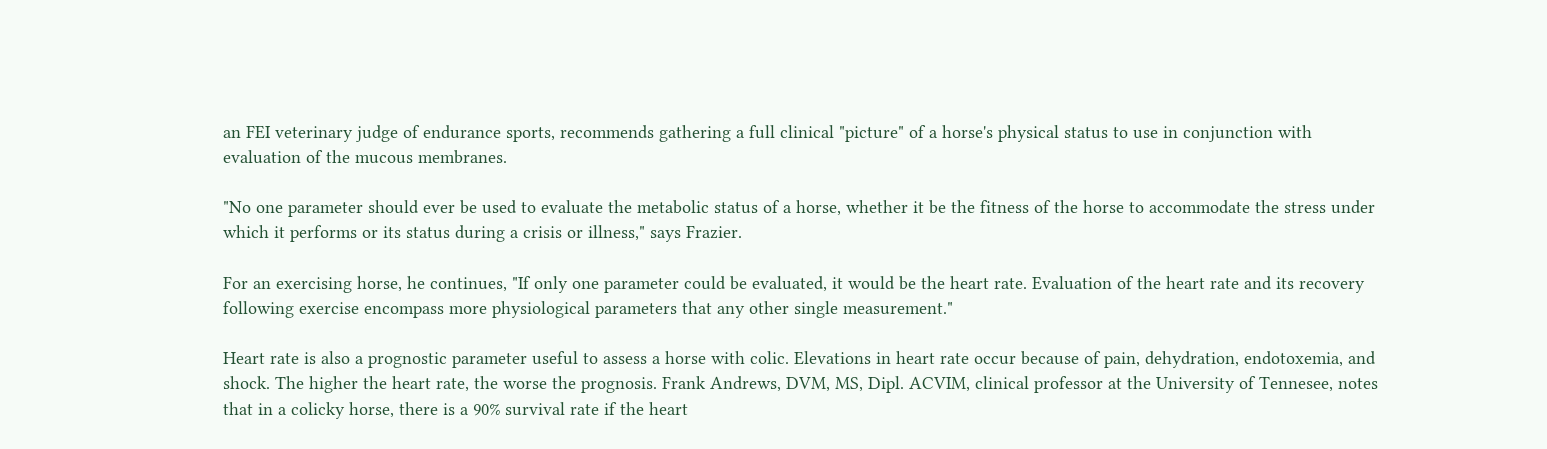an FEI veterinary judge of endurance sports, recommends gathering a full clinical "picture" of a horse's physical status to use in conjunction with evaluation of the mucous membranes.

"No one parameter should ever be used to evaluate the metabolic status of a horse, whether it be the fitness of the horse to accommodate the stress under which it performs or its status during a crisis or illness," says Frazier.

For an exercising horse, he continues, "If only one parameter could be evaluated, it would be the heart rate. Evaluation of the heart rate and its recovery following exercise encompass more physiological parameters that any other single measurement."

Heart rate is also a prognostic parameter useful to assess a horse with colic. Elevations in heart rate occur because of pain, dehydration, endotoxemia, and shock. The higher the heart rate, the worse the prognosis. Frank Andrews, DVM, MS, Dipl. ACVIM, clinical professor at the University of Tennesee, notes that in a colicky horse, there is a 90% survival rate if the heart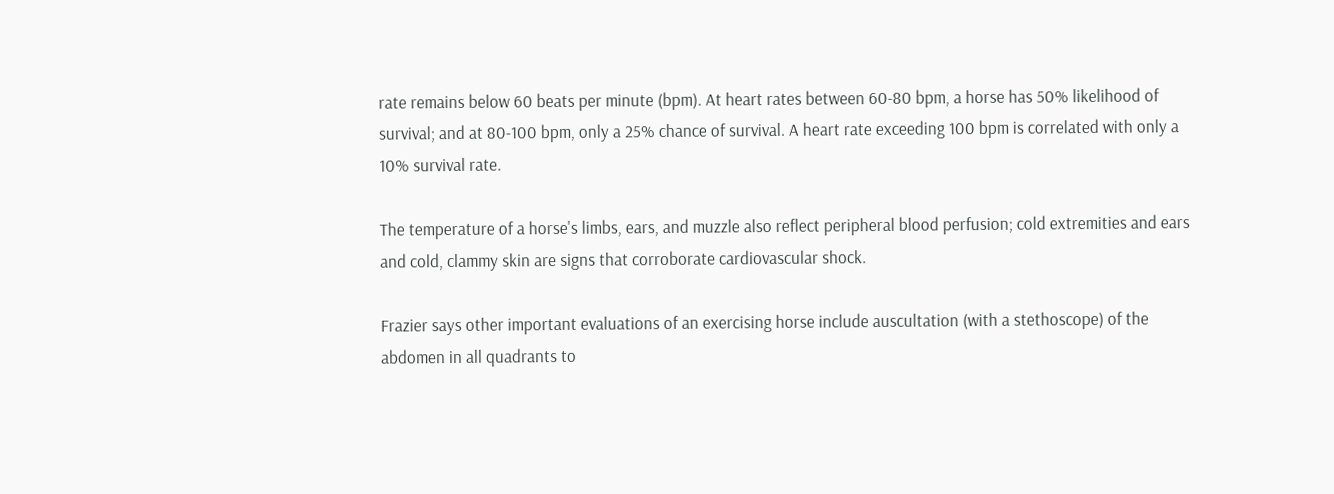rate remains below 60 beats per minute (bpm). At heart rates between 60-80 bpm, a horse has 50% likelihood of survival; and at 80-100 bpm, only a 25% chance of survival. A heart rate exceeding 100 bpm is correlated with only a 10% survival rate.

The temperature of a horse's limbs, ears, and muzzle also reflect peripheral blood perfusion; cold extremities and ears and cold, clammy skin are signs that corroborate cardiovascular shock.

Frazier says other important evaluations of an exercising horse include auscultation (with a stethoscope) of the abdomen in all quadrants to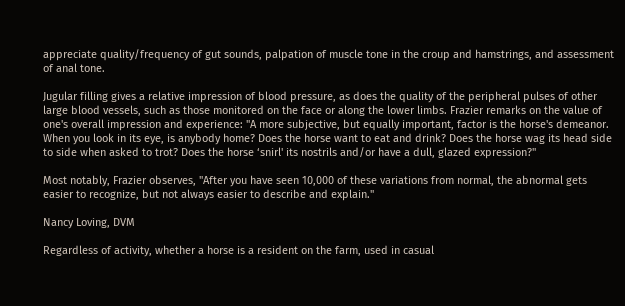appreciate quality/frequency of gut sounds, palpation of muscle tone in the croup and hamstrings, and assessment of anal tone.

Jugular filling gives a relative impression of blood pressure, as does the quality of the peripheral pulses of other large blood vessels, such as those monitored on the face or along the lower limbs. Frazier remarks on the value of one's overall impression and experience: "A more subjective, but equally important, factor is the horse's demeanor. When you look in its eye, is anybody home? Does the horse want to eat and drink? Does the horse wag its head side to side when asked to trot? Does the horse ‘snirl' its nostrils and/or have a dull, glazed expression?"

Most notably, Frazier observes, "After you have seen 10,000 of these variations from normal, the abnormal gets easier to recognize, but not always easier to describe and explain."

Nancy Loving, DVM

Regardless of activity, whether a horse is a resident on the farm, used in casual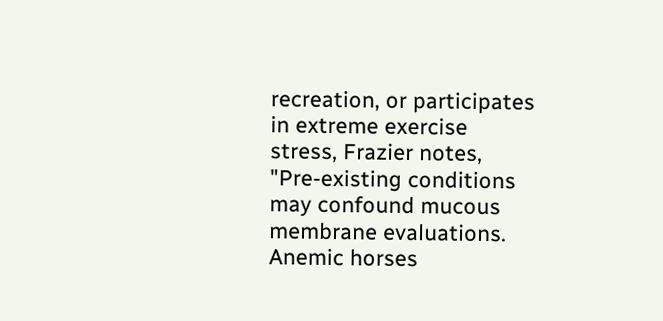recreation, or participates in extreme exercise stress, Frazier notes, "Pre-existing conditions may confound mucous membrane evaluations. Anemic horses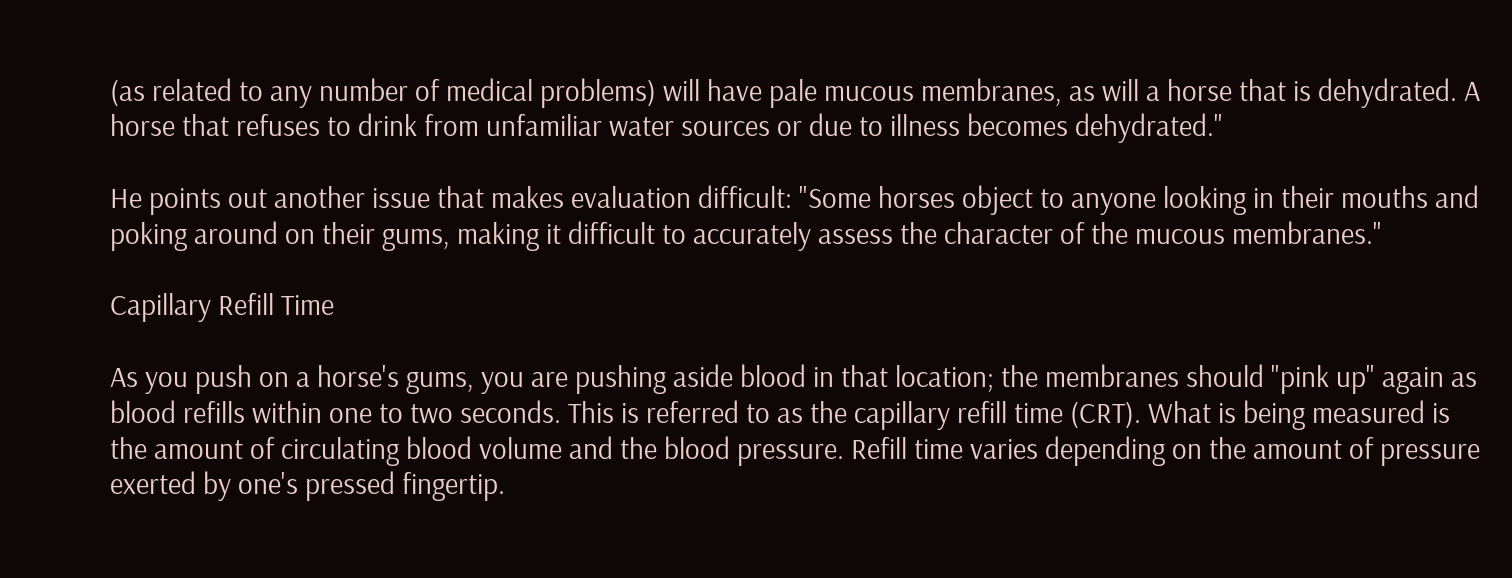(as related to any number of medical problems) will have pale mucous membranes, as will a horse that is dehydrated. A horse that refuses to drink from unfamiliar water sources or due to illness becomes dehydrated."

He points out another issue that makes evaluation difficult: "Some horses object to anyone looking in their mouths and poking around on their gums, making it difficult to accurately assess the character of the mucous membranes."

Capillary Refill Time

As you push on a horse's gums, you are pushing aside blood in that location; the membranes should "pink up" again as blood refills within one to two seconds. This is referred to as the capillary refill time (CRT). What is being measured is the amount of circulating blood volume and the blood pressure. Refill time varies depending on the amount of pressure exerted by one's pressed fingertip.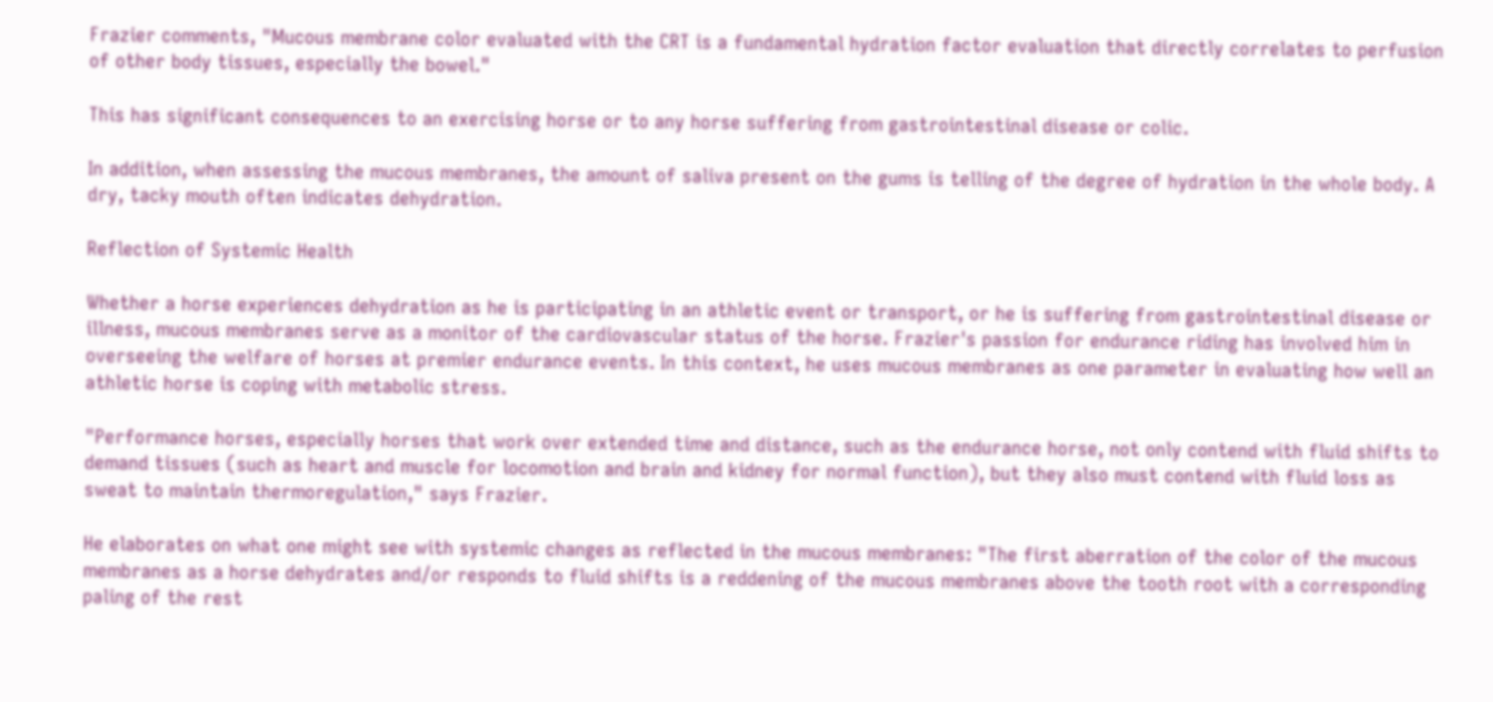Frazier comments, "Mucous membrane color evaluated with the CRT is a fundamental hydration factor evaluation that directly correlates to perfusion of other body tissues, especially the bowel."

This has significant consequences to an exercising horse or to any horse suffering from gastrointestinal disease or colic.

In addition, when assessing the mucous membranes, the amount of saliva present on the gums is telling of the degree of hydration in the whole body. A dry, tacky mouth often indicates dehydration.

Reflection of Systemic Health

Whether a horse experiences dehydration as he is participating in an athletic event or transport, or he is suffering from gastrointestinal disease or illness, mucous membranes serve as a monitor of the cardiovascular status of the horse. Frazier's passion for endurance riding has involved him in overseeing the welfare of horses at premier endurance events. In this context, he uses mucous membranes as one parameter in evaluating how well an athletic horse is coping with metabolic stress.

"Performance horses, especially horses that work over extended time and distance, such as the endurance horse, not only contend with fluid shifts to demand tissues (such as heart and muscle for locomotion and brain and kidney for normal function), but they also must contend with fluid loss as sweat to maintain thermoregulation," says Frazier.

He elaborates on what one might see with systemic changes as reflected in the mucous membranes: "The first aberration of the color of the mucous membranes as a horse dehydrates and/or responds to fluid shifts is a reddening of the mucous membranes above the tooth root with a corresponding paling of the rest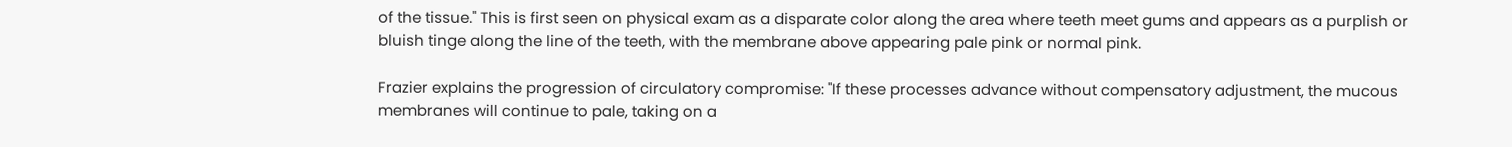of the tissue." This is first seen on physical exam as a disparate color along the area where teeth meet gums and appears as a purplish or bluish tinge along the line of the teeth, with the membrane above appearing pale pink or normal pink.

Frazier explains the progression of circulatory compromise: "If these processes advance without compensatory adjustment, the mucous membranes will continue to pale, taking on a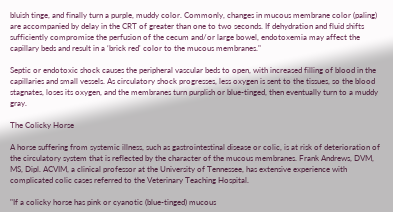bluish tinge, and finally turn a purple, muddy color. Commonly, changes in mucous membrane color (paling) are accompanied by delay in the CRT of greater than one to two seconds. If dehydration and fluid shifts sufficiently compromise the perfusion of the cecum and/or large bowel, endotoxemia may affect the capillary beds and result in a ‘brick red' color to the mucous membranes."

Septic or endotoxic shock causes the peripheral vascular beds to open, with increased filling of blood in the capillaries and small vessels. As circulatory shock progresses, less oxygen is sent to the tissues, so the blood stagnates, loses its oxygen, and the membranes turn purplish or blue-tinged, then eventually turn to a muddy gray.

The Colicky Horse

A horse suffering from systemic illness, such as gastrointestinal disease or colic, is at risk of deterioration of the circulatory system that is reflected by the character of the mucous membranes. Frank Andrews, DVM, MS, Dipl. ACVIM, a clinical professor at the University of Tennessee, has extensive experience with complicated colic cases referred to the Veterinary Teaching Hospital.

"If a colicky horse has pink or cyanotic (blue-tinged) mucous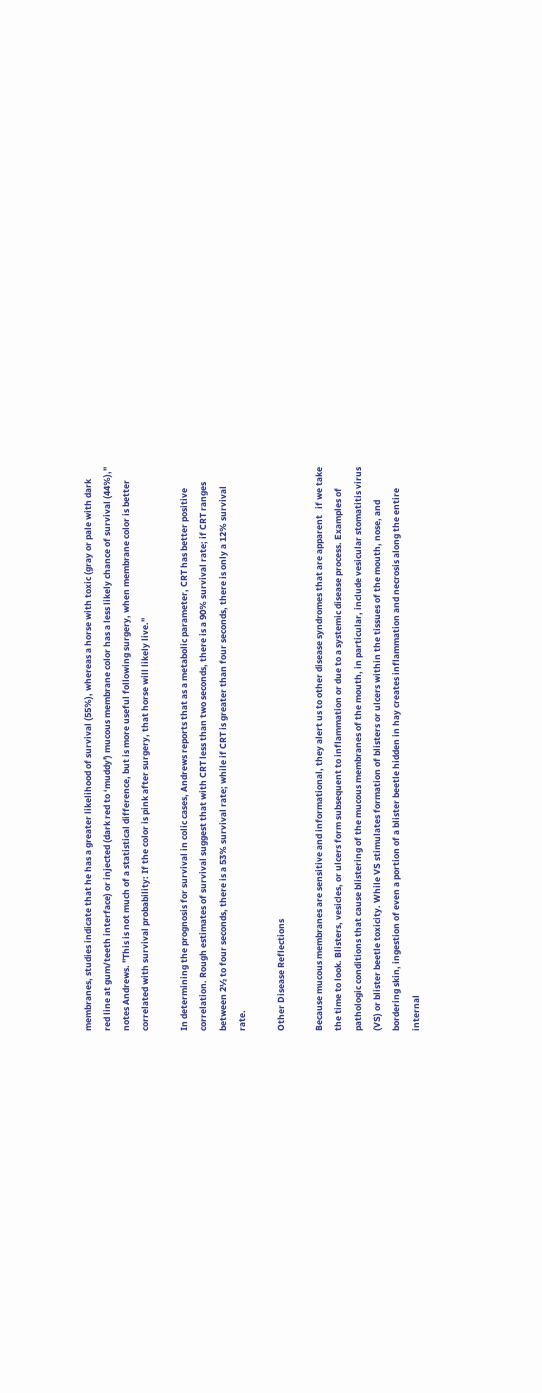membranes, studies indicate that he has a greater likelihood of survival (55%), whereas a horse with toxic (gray or pale with dark red line at gum/teeth interface) or injected (dark red to ‘muddy') mucous membrane color has a less likely chance of survival (44%)," notes Andrews. "This is not much of a statistical difference, but is more useful following surgery, when membrane color is better correlated with survival probability: If the color is pink after surgery, that horse will likely live."

In determining the prognosis for survival in colic cases, Andrews reports that as a metabolic parameter, CRT has better positive correlation. Rough estimates of survival suggest that with CRT less than two seconds, there is a 90% survival rate; if CRT ranges between 2½ to four seconds, there is a 53% survival rate; while if CRT is greater than four seconds, there is only a 12% survival rate.

Other Disease Reflections

Because mucous membranes are sensitive and informational, they alert us to other disease syndromes that are apparent   if we take the time to look. Blisters, vesicles, or ulcers form subsequent to inflammation or due to a systemic disease process. Examples of pathologic conditions that cause blistering of the mucous membranes of the mouth, in particular, include vesicular stomatitis virus (VS) or blister beetle toxicity. While VS stimulates formation of blisters or ulcers within the tissues of the mouth, nose, and bordering skin, ingestion of even a portion of a blister beetle hidden in hay creates inflammation and necrosis along the entire internal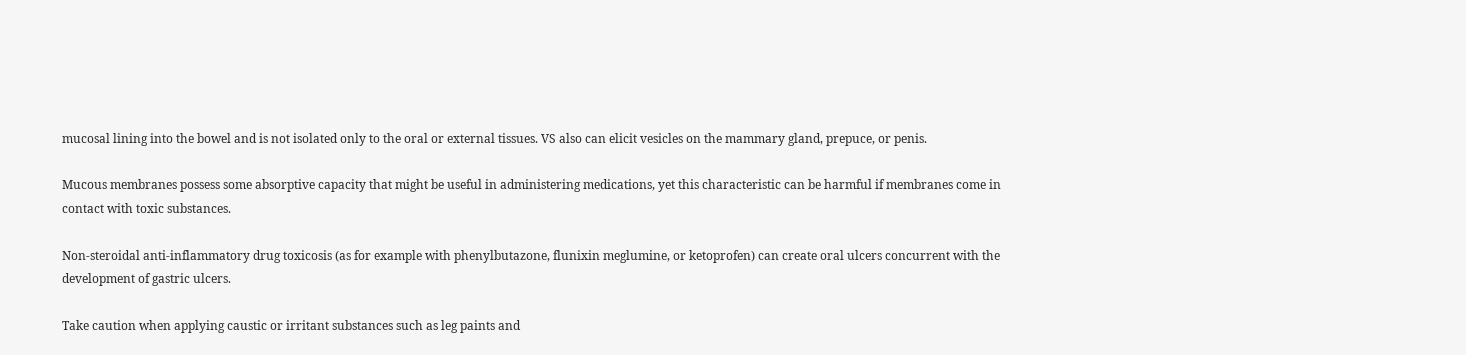mucosal lining into the bowel and is not isolated only to the oral or external tissues. VS also can elicit vesicles on the mammary gland, prepuce, or penis.

Mucous membranes possess some absorptive capacity that might be useful in administering medications, yet this characteristic can be harmful if membranes come in contact with toxic substances.

Non-steroidal anti-inflammatory drug toxicosis (as for example with phenylbutazone, flunixin meglumine, or ketoprofen) can create oral ulcers concurrent with the development of gastric ulcers.

Take caution when applying caustic or irritant substances such as leg paints and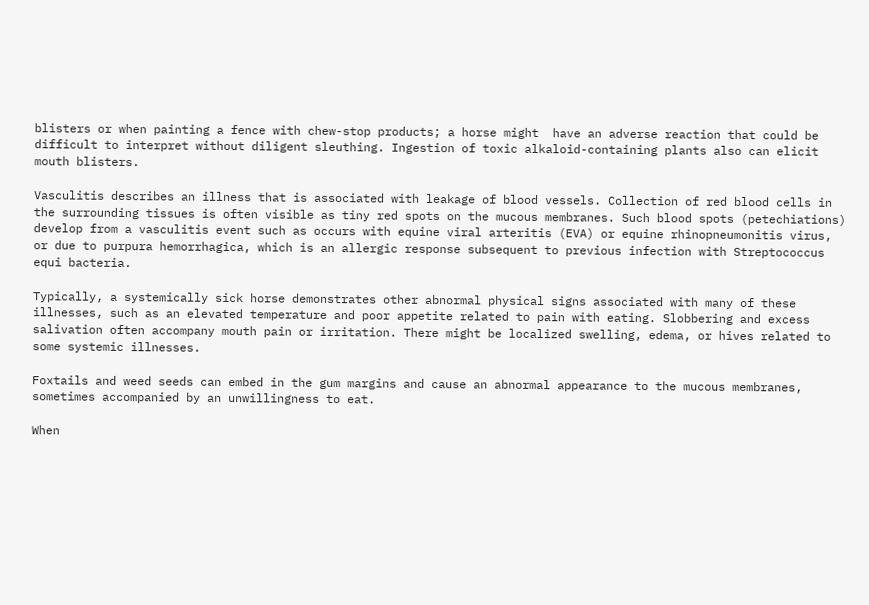blisters or when painting a fence with chew-stop products; a horse might  have an adverse reaction that could be difficult to interpret without diligent sleuthing. Ingestion of toxic alkaloid-containing plants also can elicit mouth blisters.

Vasculitis describes an illness that is associated with leakage of blood vessels. Collection of red blood cells in the surrounding tissues is often visible as tiny red spots on the mucous membranes. Such blood spots (petechiations) develop from a vasculitis event such as occurs with equine viral arteritis (EVA) or equine rhinopneumonitis virus, or due to purpura hemorrhagica, which is an allergic response subsequent to previous infection with Streptococcus equi bacteria.

Typically, a systemically sick horse demonstrates other abnormal physical signs associated with many of these illnesses, such as an elevated temperature and poor appetite related to pain with eating. Slobbering and excess salivation often accompany mouth pain or irritation. There might be localized swelling, edema, or hives related to some systemic illnesses.

Foxtails and weed seeds can embed in the gum margins and cause an abnormal appearance to the mucous membranes, sometimes accompanied by an unwillingness to eat.

When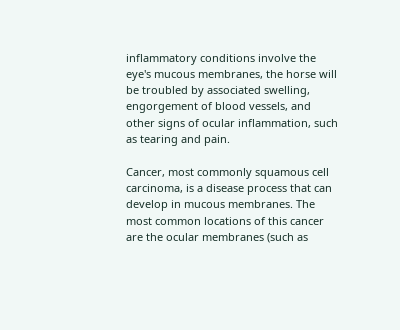inflammatory conditions involve the eye's mucous membranes, the horse will be troubled by associated swelling, engorgement of blood vessels, and other signs of ocular inflammation, such as tearing and pain.

Cancer, most commonly squamous cell carcinoma, is a disease process that can develop in mucous membranes. The most common locations of this cancer are the ocular membranes (such as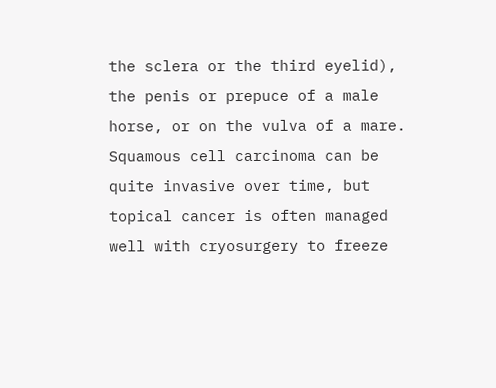the sclera or the third eyelid), the penis or prepuce of a male horse, or on the vulva of a mare. Squamous cell carcinoma can be quite invasive over time, but topical cancer is often managed well with cryosurgery to freeze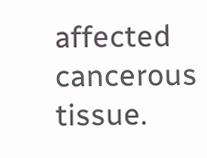affected cancerous tissue.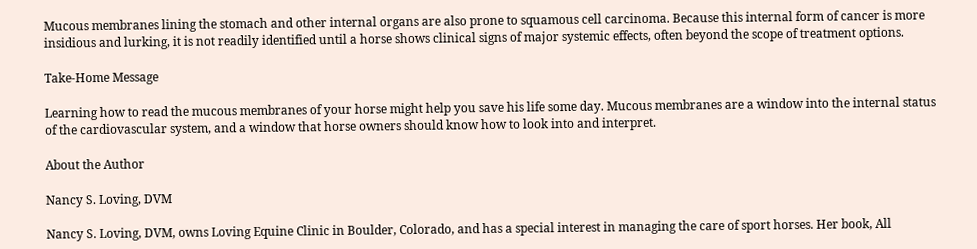Mucous membranes lining the stomach and other internal organs are also prone to squamous cell carcinoma. Because this internal form of cancer is more insidious and lurking, it is not readily identified until a horse shows clinical signs of major systemic effects, often beyond the scope of treatment options.

Take-Home Message

Learning how to read the mucous membranes of your horse might help you save his life some day. Mucous membranes are a window into the internal status of the cardiovascular system, and a window that horse owners should know how to look into and interpret.

About the Author

Nancy S. Loving, DVM

Nancy S. Loving, DVM, owns Loving Equine Clinic in Boulder, Colorado, and has a special interest in managing the care of sport horses. Her book, All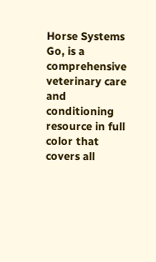Horse Systems Go, is a comprehensive veterinary care and conditioning resource in full color that covers all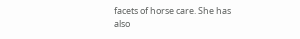facets of horse care. She has also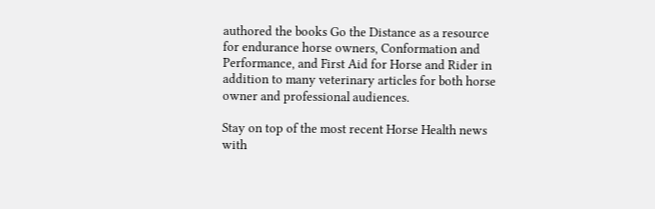authored the books Go the Distance as a resource for endurance horse owners, Conformation and Performance, and First Aid for Horse and Rider in addition to many veterinary articles for both horse owner and professional audiences.

Stay on top of the most recent Horse Health news with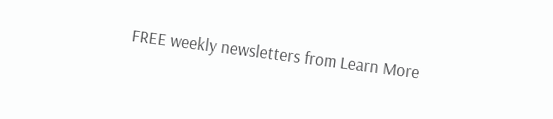FREE weekly newsletters from Learn More